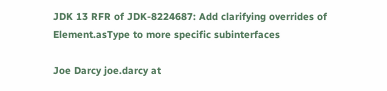JDK 13 RFR of JDK-8224687: Add clarifying overrides of Element.asType to more specific subinterfaces

Joe Darcy joe.darcy at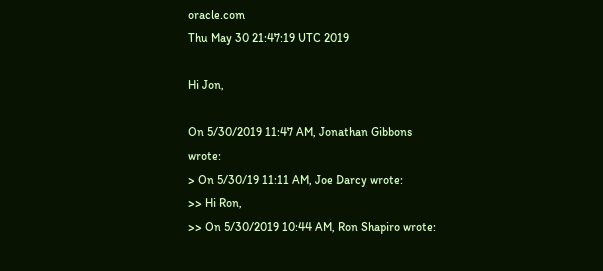oracle.com
Thu May 30 21:47:19 UTC 2019

Hi Jon,

On 5/30/2019 11:47 AM, Jonathan Gibbons wrote:
> On 5/30/19 11:11 AM, Joe Darcy wrote:
>> Hi Ron,
>> On 5/30/2019 10:44 AM, Ron Shapiro wrote: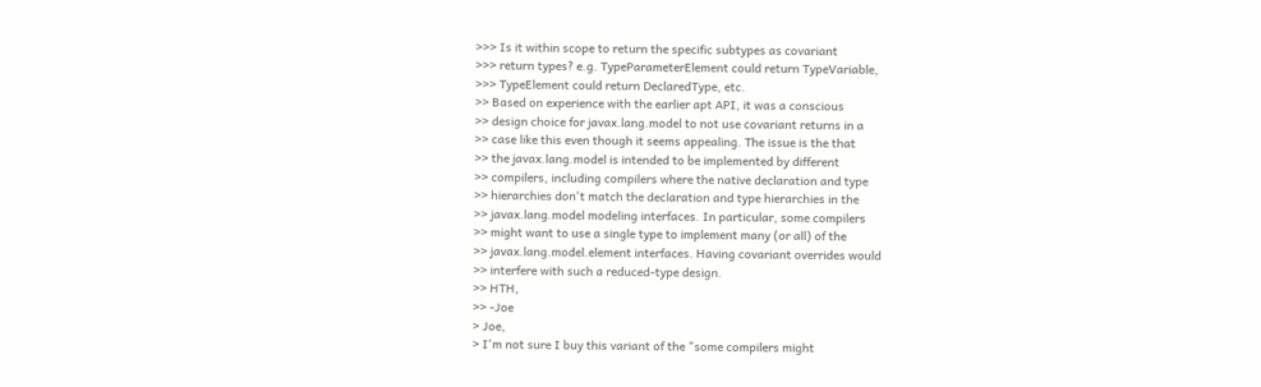>>> Is it within scope to return the specific subtypes as covariant
>>> return types? e.g. TypeParameterElement could return TypeVariable,
>>> TypeElement could return DeclaredType, etc.
>> Based on experience with the earlier apt API, it was a conscious
>> design choice for javax.lang.model to not use covariant returns in a
>> case like this even though it seems appealing. The issue is the that
>> the javax.lang.model is intended to be implemented by different
>> compilers, including compilers where the native declaration and type
>> hierarchies don't match the declaration and type hierarchies in the
>> javax.lang.model modeling interfaces. In particular, some compilers
>> might want to use a single type to implement many (or all) of the
>> javax.lang.model.element interfaces. Having covariant overrides would
>> interfere with such a reduced-type design.
>> HTH,
>> -Joe
> Joe,
> I'm not sure I buy this variant of the "some compilers might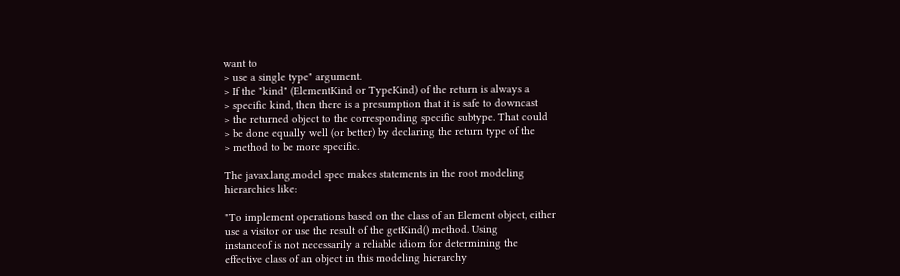want to
> use a single type" argument.
> If the "kind" (ElementKind or TypeKind) of the return is always a
> specific kind, then there is a presumption that it is safe to downcast
> the returned object to the corresponding specific subtype. That could
> be done equally well (or better) by declaring the return type of the
> method to be more specific.

The javax.lang.model spec makes statements in the root modeling
hierarchies like:

"To implement operations based on the class of an Element object, either
use a visitor or use the result of the getKind() method. Using
instanceof is not necessarily a reliable idiom for determining the
effective class of an object in this modeling hierarchy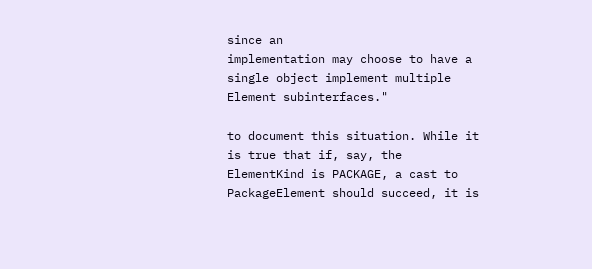since an
implementation may choose to have a single object implement multiple
Element subinterfaces."

to document this situation. While it is true that if, say, the
ElementKind is PACKAGE, a cast to PackageElement should succeed, it is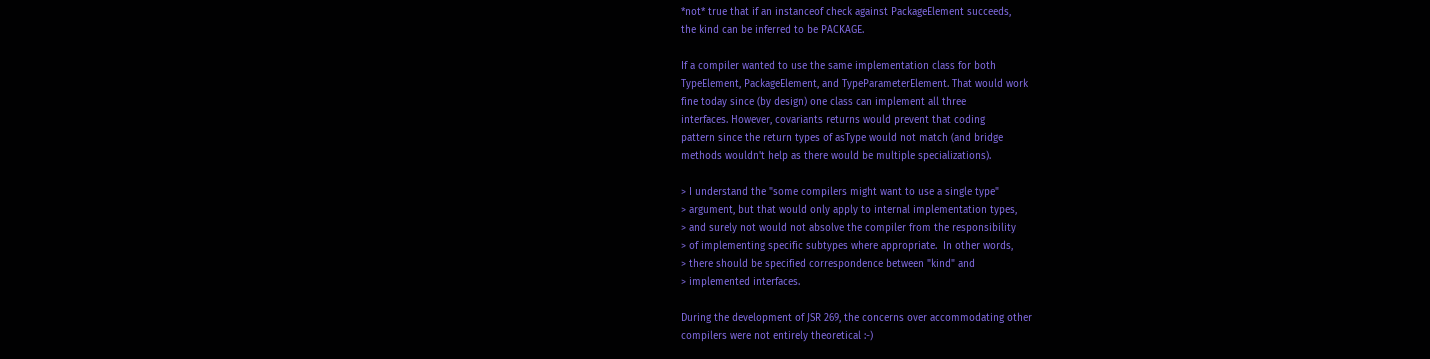*not* true that if an instanceof check against PackageElement succeeds,
the kind can be inferred to be PACKAGE.

If a compiler wanted to use the same implementation class for both
TypeElement, PackageElement, and TypeParameterElement. That would work
fine today since (by design) one class can implement all three
interfaces. However, covariants returns would prevent that coding
pattern since the return types of asType would not match (and bridge
methods wouldn't help as there would be multiple specializations).

> I understand the "some compilers might want to use a single type"
> argument, but that would only apply to internal implementation types,
> and surely not would not absolve the compiler from the responsibility
> of implementing specific subtypes where appropriate.  In other words,
> there should be specified correspondence between "kind" and
> implemented interfaces.

During the development of JSR 269, the concerns over accommodating other
compilers were not entirely theoretical :-)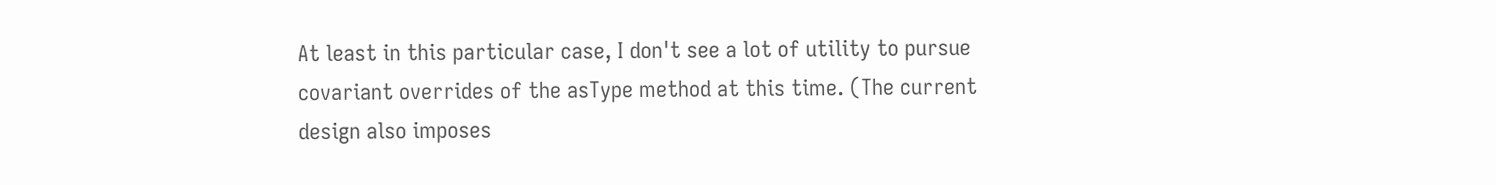At least in this particular case, I don't see a lot of utility to pursue
covariant overrides of the asType method at this time. (The current
design also imposes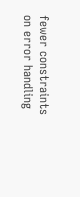fewer constraints on error handling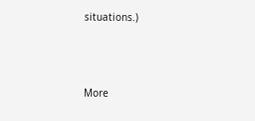situations.)



More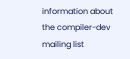information about the compiler-dev mailing list